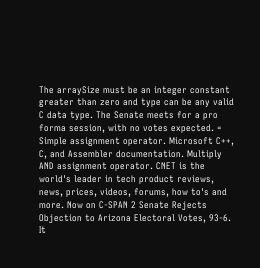The arraySize must be an integer constant greater than zero and type can be any valid C data type. The Senate meets for a pro forma session, with no votes expected. = Simple assignment operator. Microsoft C++, C, and Assembler documentation. Multiply AND assignment operator. CNET is the world's leader in tech product reviews, news, prices, videos, forums, how to's and more. Now on C-SPAN 2 Senate Rejects Objection to Arizona Electoral Votes, 93-6. It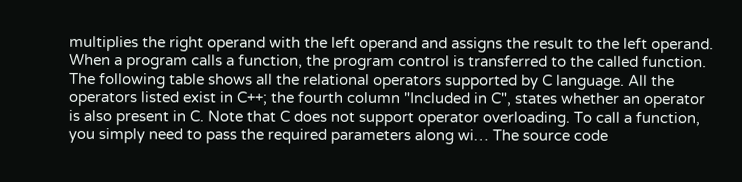multiplies the right operand with the left operand and assigns the result to the left operand. When a program calls a function, the program control is transferred to the called function. The following table shows all the relational operators supported by C language. All the operators listed exist in C++; the fourth column "Included in C", states whether an operator is also present in C. Note that C does not support operator overloading. To call a function, you simply need to pass the required parameters along wi… The source code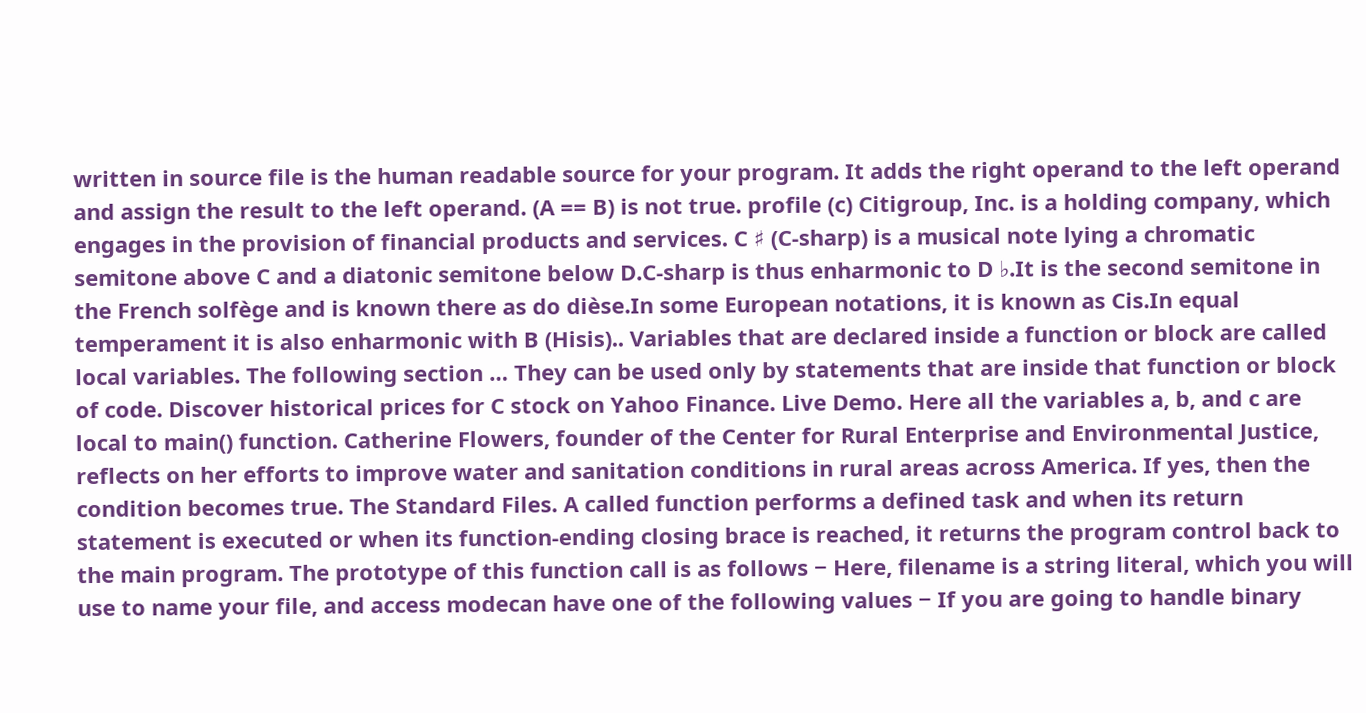written in source file is the human readable source for your program. It adds the right operand to the left operand and assign the result to the left operand. (A == B) is not true. profile (c) Citigroup, Inc. is a holding company, which engages in the provision of financial products and services. C ♯ (C-sharp) is a musical note lying a chromatic semitone above C and a diatonic semitone below D.C-sharp is thus enharmonic to D ♭.It is the second semitone in the French solfège and is known there as do dièse.In some European notations, it is known as Cis.In equal temperament it is also enharmonic with B (Hisis).. Variables that are declared inside a function or block are called local variables. The following section … They can be used only by statements that are inside that function or block of code. Discover historical prices for C stock on Yahoo Finance. Live Demo. Here all the variables a, b, and c are local to main() function. Catherine Flowers, founder of the Center for Rural Enterprise and Environmental Justice, reflects on her efforts to improve water and sanitation conditions in rural areas across America. If yes, then the condition becomes true. The Standard Files. A called function performs a defined task and when its return statement is executed or when its function-ending closing brace is reached, it returns the program control back to the main program. The prototype of this function call is as follows − Here, filename is a string literal, which you will use to name your file, and access modecan have one of the following values − If you are going to handle binary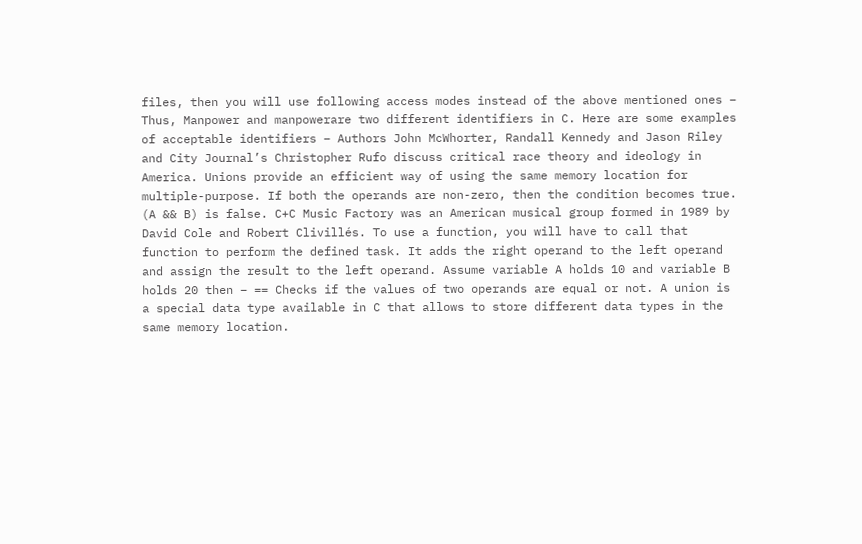files, then you will use following access modes instead of the above mentioned ones − Thus, Manpower and manpowerare two different identifiers in C. Here are some examples of acceptable identifiers − Authors John McWhorter, Randall Kennedy and Jason Riley and City Journal’s Christopher Rufo discuss critical race theory and ideology in America. Unions provide an efficient way of using the same memory location for multiple-purpose. If both the operands are non-zero, then the condition becomes true. (A && B) is false. C+C Music Factory was an American musical group formed in 1989 by David Cole and Robert Clivillés. To use a function, you will have to call that function to perform the defined task. It adds the right operand to the left operand and assign the result to the left operand. Assume variable A holds 10 and variable B holds 20 then − == Checks if the values of two operands are equal or not. A union is a special data type available in C that allows to store different data types in the same memory location.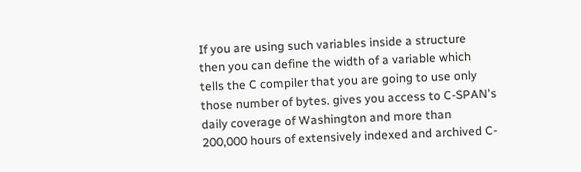If you are using such variables inside a structure then you can define the width of a variable which tells the C compiler that you are going to use only those number of bytes. gives you access to C-SPAN's daily coverage of Washington and more than 200,000 hours of extensively indexed and archived C-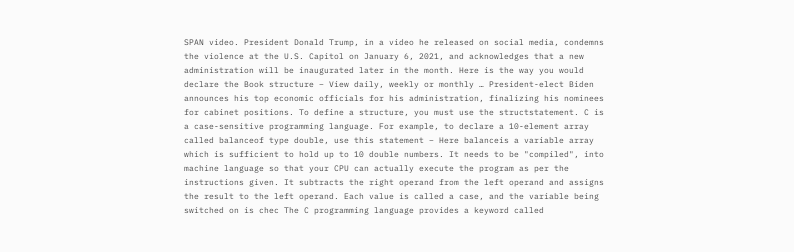SPAN video. President Donald Trump, in a video he released on social media, condemns the violence at the U.S. Capitol on January 6, 2021, and acknowledges that a new administration will be inaugurated later in the month. Here is the way you would declare the Book structure − View daily, weekly or monthly … President-elect Biden announces his top economic officials for his administration, finalizing his nominees for cabinet positions. To define a structure, you must use the structstatement. C is a case-sensitive programming language. For example, to declare a 10-element array called balanceof type double, use this statement − Here balanceis a variable array which is sufficient to hold up to 10 double numbers. It needs to be "compiled", into machine language so that your CPU can actually execute the program as per the instructions given. It subtracts the right operand from the left operand and assigns the result to the left operand. Each value is called a case, and the variable being switched on is chec The C programming language provides a keyword called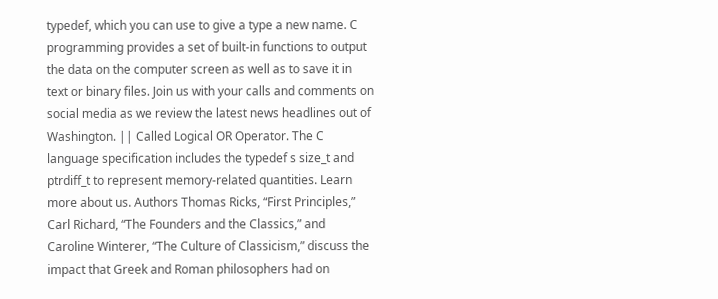typedef, which you can use to give a type a new name. C programming provides a set of built-in functions to output the data on the computer screen as well as to save it in text or binary files. Join us with your calls and comments on social media as we review the latest news headlines out of Washington. || Called Logical OR Operator. The C language specification includes the typedef s size_t and ptrdiff_t to represent memory-related quantities. Learn more about us. Authors Thomas Ricks, “First Principles,” Carl Richard, “The Founders and the Classics,” and Caroline Winterer, “The Culture of Classicism,” discuss the impact that Greek and Roman philosophers had on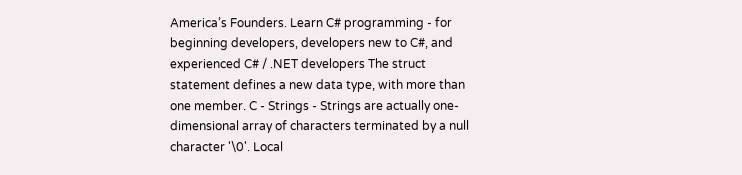America’s Founders. Learn C# programming - for beginning developers, developers new to C#, and experienced C# / .NET developers The struct statement defines a new data type, with more than one member. C - Strings - Strings are actually one-dimensional array of characters terminated by a null character '\0'. Local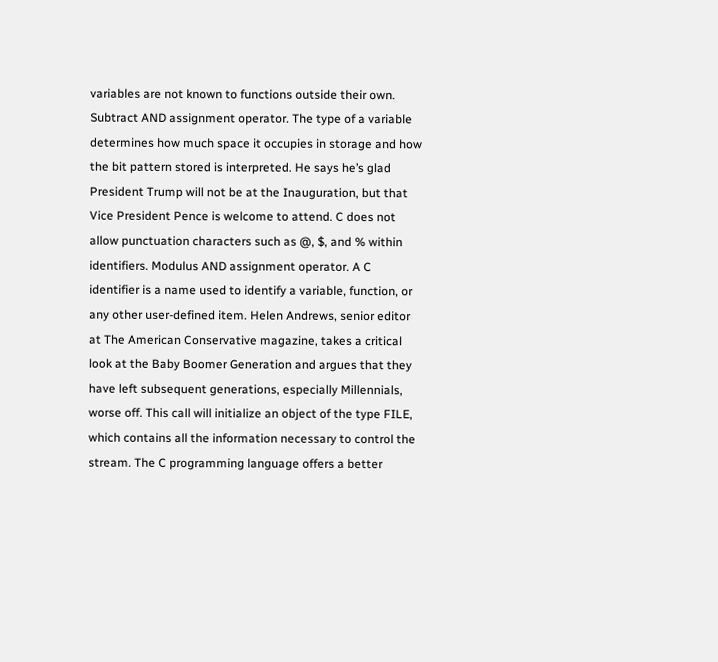variables are not known to functions outside their own. Subtract AND assignment operator. The type of a variable determines how much space it occupies in storage and how the bit pattern stored is interpreted. He says he’s glad President Trump will not be at the Inauguration, but that Vice President Pence is welcome to attend. C does not allow punctuation characters such as @, $, and % within identifiers. Modulus AND assignment operator. A C identifier is a name used to identify a variable, function, or any other user-defined item. Helen Andrews, senior editor at The American Conservative magazine, takes a critical look at the Baby Boomer Generation and argues that they have left subsequent generations, especially Millennials, worse off. This call will initialize an object of the type FILE, which contains all the information necessary to control the stream. The C programming language offers a better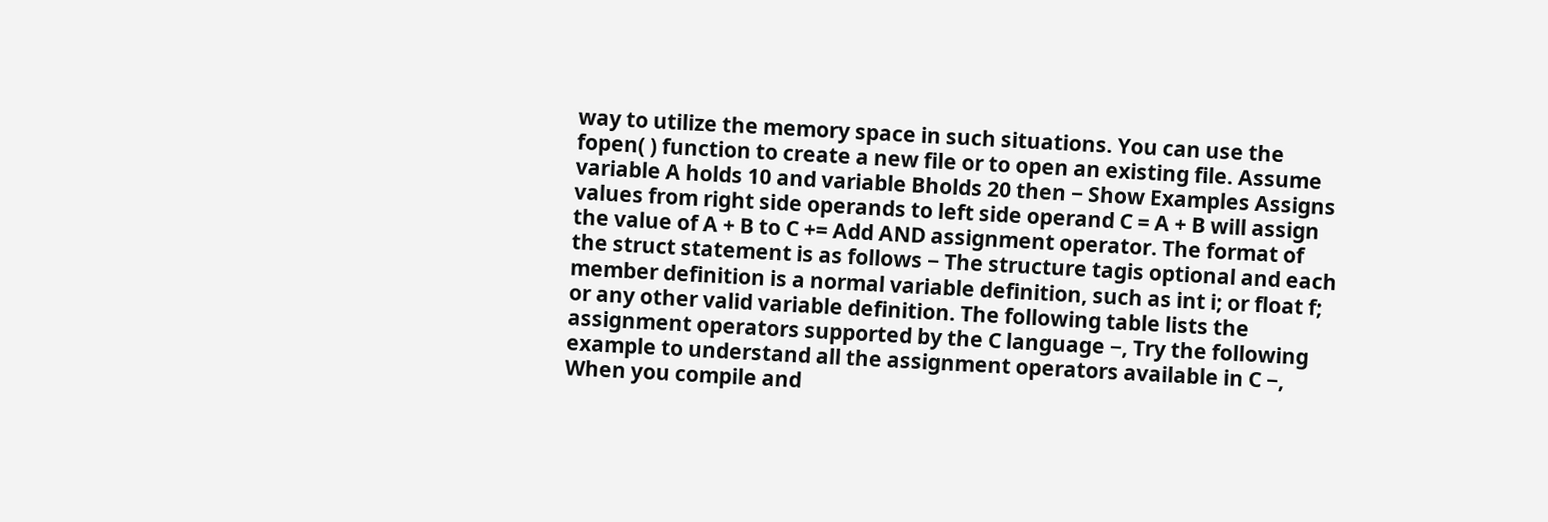way to utilize the memory space in such situations. You can use the fopen( ) function to create a new file or to open an existing file. Assume variable A holds 10 and variable Bholds 20 then − Show Examples Assigns values from right side operands to left side operand C = A + B will assign the value of A + B to C += Add AND assignment operator. The format of the struct statement is as follows − The structure tagis optional and each member definition is a normal variable definition, such as int i; or float f; or any other valid variable definition. The following table lists the assignment operators supported by the C language −, Try the following example to understand all the assignment operators available in C −, When you compile and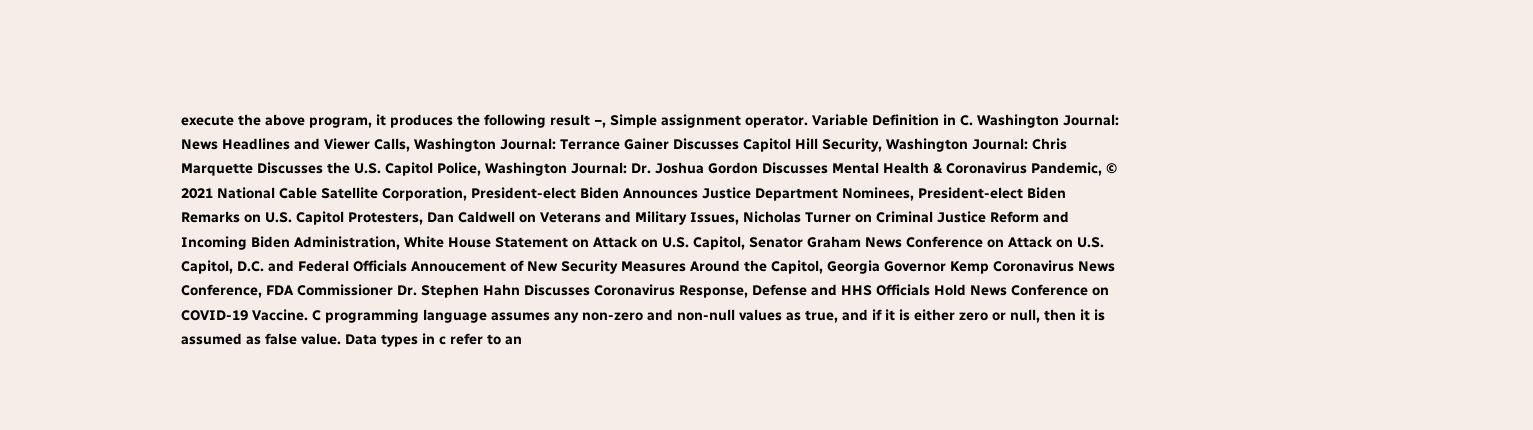execute the above program, it produces the following result −, Simple assignment operator. Variable Definition in C. Washington Journal: News Headlines and Viewer Calls, Washington Journal: Terrance Gainer Discusses Capitol Hill Security, Washington Journal: Chris Marquette Discusses the U.S. Capitol Police, Washington Journal: Dr. Joshua Gordon Discusses Mental Health & Coronavirus Pandemic, © 2021 National Cable Satellite Corporation, President-elect Biden Announces Justice Department Nominees, President-elect Biden Remarks on U.S. Capitol Protesters, Dan Caldwell on Veterans and Military Issues, Nicholas Turner on Criminal Justice Reform and Incoming Biden Administration, White House Statement on Attack on U.S. Capitol, Senator Graham News Conference on Attack on U.S. Capitol, D.C. and Federal Officials Annoucement of New Security Measures Around the Capitol, Georgia Governor Kemp Coronavirus News Conference, FDA Commissioner Dr. Stephen Hahn Discusses Coronavirus Response, Defense and HHS Officials Hold News Conference on COVID-19 Vaccine. C programming language assumes any non-zero and non-null values as true, and if it is either zero or null, then it is assumed as false value. Data types in c refer to an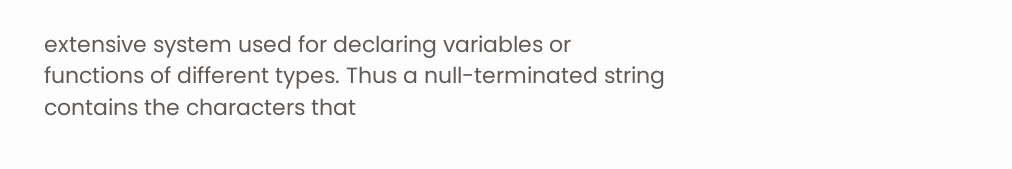extensive system used for declaring variables or functions of different types. Thus a null-terminated string contains the characters that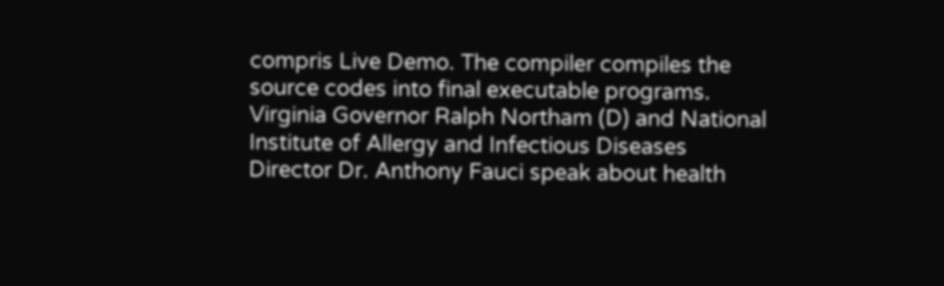compris Live Demo. The compiler compiles the source codes into final executable programs. Virginia Governor Ralph Northam (D) and National Institute of Allergy and Infectious Diseases Director Dr. Anthony Fauci speak about health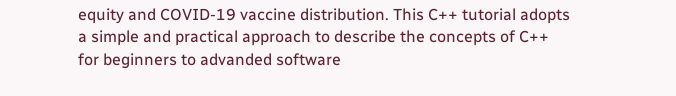equity and COVID-19 vaccine distribution. This C++ tutorial adopts a simple and practical approach to describe the concepts of C++ for beginners to advanded software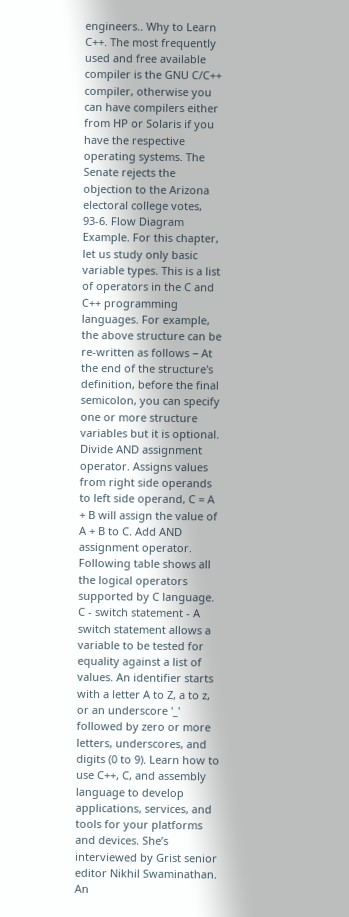engineers.. Why to Learn C++. The most frequently used and free available compiler is the GNU C/C++ compiler, otherwise you can have compilers either from HP or Solaris if you have the respective operating systems. The Senate rejects the objection to the Arizona electoral college votes, 93-6. Flow Diagram Example. For this chapter, let us study only basic variable types. This is a list of operators in the C and C++ programming languages. For example, the above structure can be re-written as follows − At the end of the structure's definition, before the final semicolon, you can specify one or more structure variables but it is optional. Divide AND assignment operator. Assigns values from right side operands to left side operand, C = A + B will assign the value of A + B to C. Add AND assignment operator. Following table shows all the logical operators supported by C language. C - switch statement - A switch statement allows a variable to be tested for equality against a list of values. An identifier starts with a letter A to Z, a to z, or an underscore '_' followed by zero or more letters, underscores, and digits (0 to 9). Learn how to use C++, C, and assembly language to develop applications, services, and tools for your platforms and devices. She’s interviewed by Grist senior editor Nikhil Swaminathan. An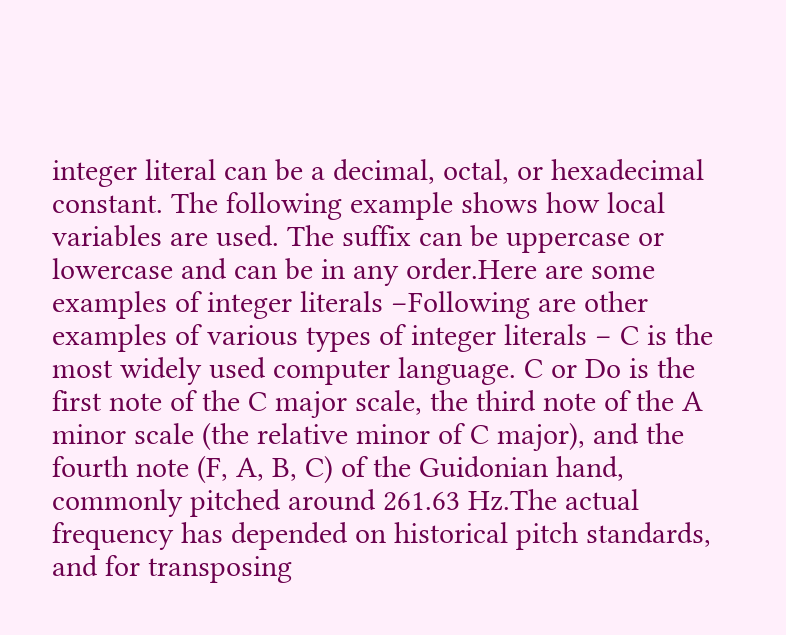integer literal can be a decimal, octal, or hexadecimal constant. The following example shows how local variables are used. The suffix can be uppercase or lowercase and can be in any order.Here are some examples of integer literals −Following are other examples of various types of integer literals − C is the most widely used computer language. C or Do is the first note of the C major scale, the third note of the A minor scale (the relative minor of C major), and the fourth note (F, A, B, C) of the Guidonian hand, commonly pitched around 261.63 Hz.The actual frequency has depended on historical pitch standards, and for transposing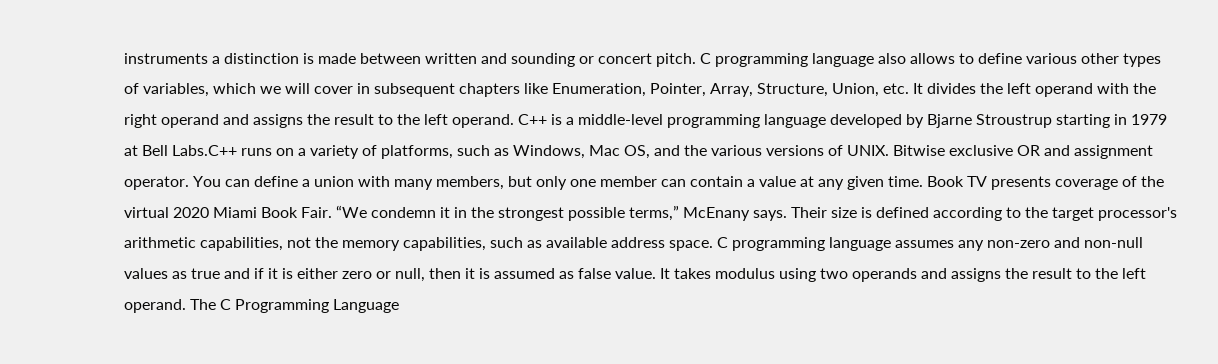instruments a distinction is made between written and sounding or concert pitch. C programming language also allows to define various other types of variables, which we will cover in subsequent chapters like Enumeration, Pointer, Array, Structure, Union, etc. It divides the left operand with the right operand and assigns the result to the left operand. C++ is a middle-level programming language developed by Bjarne Stroustrup starting in 1979 at Bell Labs.C++ runs on a variety of platforms, such as Windows, Mac OS, and the various versions of UNIX. Bitwise exclusive OR and assignment operator. You can define a union with many members, but only one member can contain a value at any given time. Book TV presents coverage of the virtual 2020 Miami Book Fair. “We condemn it in the strongest possible terms,” McEnany says. Their size is defined according to the target processor's arithmetic capabilities, not the memory capabilities, such as available address space. C programming language assumes any non-zero and non-null values as true and if it is either zero or null, then it is assumed as false value. It takes modulus using two operands and assigns the result to the left operand. The C Programming Language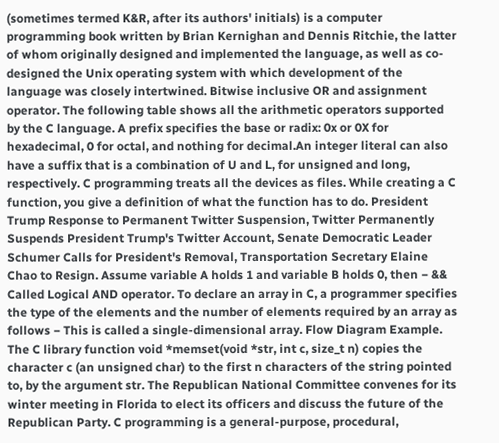(sometimes termed K&R, after its authors' initials) is a computer programming book written by Brian Kernighan and Dennis Ritchie, the latter of whom originally designed and implemented the language, as well as co-designed the Unix operating system with which development of the language was closely intertwined. Bitwise inclusive OR and assignment operator. The following table shows all the arithmetic operators supported by the C language. A prefix specifies the base or radix: 0x or 0X for hexadecimal, 0 for octal, and nothing for decimal.An integer literal can also have a suffix that is a combination of U and L, for unsigned and long, respectively. C programming treats all the devices as files. While creating a C function, you give a definition of what the function has to do. President Trump Response to Permanent Twitter Suspension, Twitter Permanently Suspends President Trump's Twitter Account, Senate Democratic Leader Schumer Calls for President's Removal, Transportation Secretary Elaine Chao to Resign. Assume variable A holds 1 and variable B holds 0, then − && Called Logical AND operator. To declare an array in C, a programmer specifies the type of the elements and the number of elements required by an array as follows − This is called a single-dimensional array. Flow Diagram Example. The C library function void *memset(void *str, int c, size_t n) copies the character c (an unsigned char) to the first n characters of the string pointed to, by the argument str. The Republican National Committee convenes for its winter meeting in Florida to elect its officers and discuss the future of the Republican Party. C programming is a general-purpose, procedural,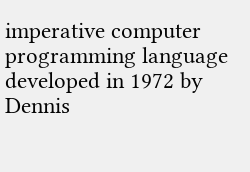imperative computer programming language developed in 1972 by Dennis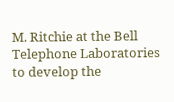M. Ritchie at the Bell Telephone Laboratories to develop the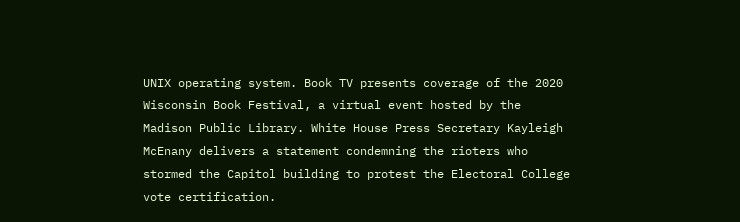UNIX operating system. Book TV presents coverage of the 2020 Wisconsin Book Festival, a virtual event hosted by the Madison Public Library. White House Press Secretary Kayleigh McEnany delivers a statement condemning the rioters who stormed the Capitol building to protest the Electoral College vote certification.